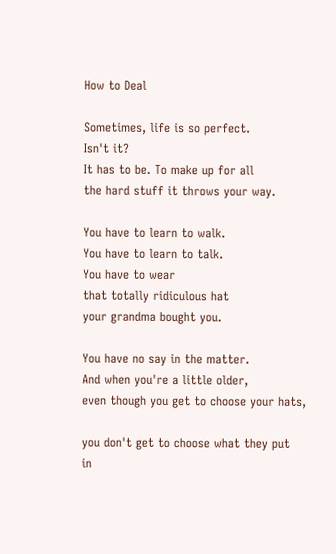How to Deal

Sometimes, life is so perfect.
Isn't it?
It has to be. To make up for all
the hard stuff it throws your way.

You have to learn to walk.
You have to learn to talk.
You have to wear
that totally ridiculous hat
your grandma bought you.

You have no say in the matter.
And when you're a little older,
even though you get to choose your hats,

you don't get to choose what they put
in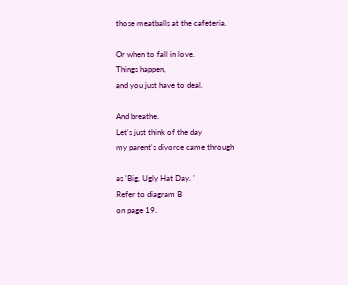those meatballs at the cafeteria.

Or when to fall in love.
Things happen,
and you just have to deal.

And breathe.
Let's just think of the day
my parent's divorce came through

as 'Big, Ugly Hat Day. '
Refer to diagram B
on page 19.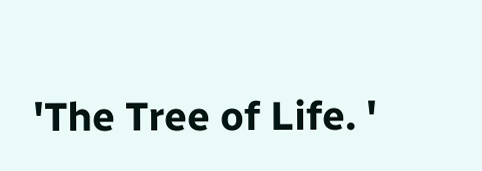'The Tree of Life. '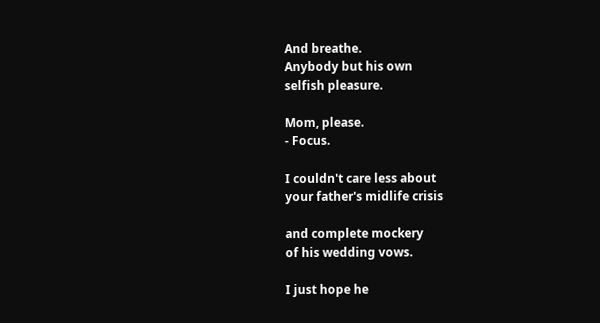And breathe.
Anybody but his own
selfish pleasure.

Mom, please.
- Focus.

I couldn't care less about
your father's midlife crisis

and complete mockery
of his wedding vows.

I just hope he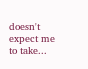doesn't
expect me to take...